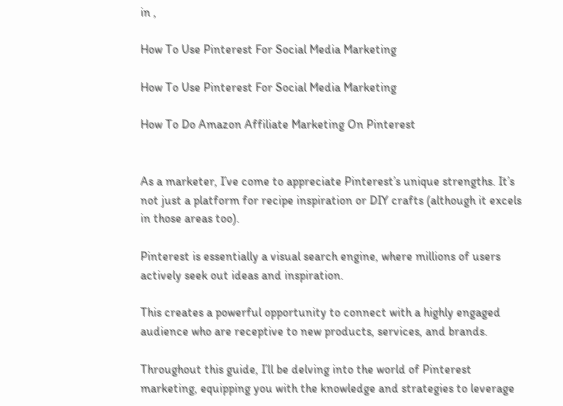in ,

How To Use Pinterest For Social Media Marketing

How To Use Pinterest For Social Media Marketing

How To Do Amazon Affiliate Marketing On Pinterest


As a marketer, I’ve come to appreciate Pinterest’s unique strengths. It’s not just a platform for recipe inspiration or DIY crafts (although it excels in those areas too).

Pinterest is essentially a visual search engine, where millions of users actively seek out ideas and inspiration.

This creates a powerful opportunity to connect with a highly engaged audience who are receptive to new products, services, and brands.

Throughout this guide, I’ll be delving into the world of Pinterest marketing, equipping you with the knowledge and strategies to leverage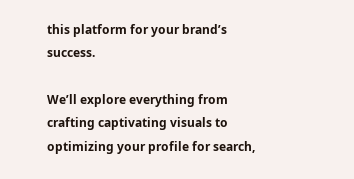this platform for your brand’s success.

We’ll explore everything from crafting captivating visuals to optimizing your profile for search,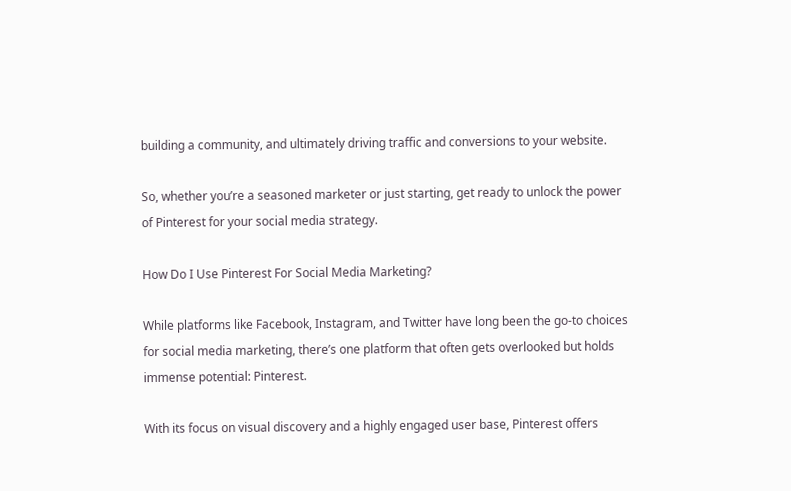building a community, and ultimately driving traffic and conversions to your website.

So, whether you’re a seasoned marketer or just starting, get ready to unlock the power of Pinterest for your social media strategy.

How Do I Use Pinterest For Social Media Marketing?

While platforms like Facebook, Instagram, and Twitter have long been the go-to choices for social media marketing, there’s one platform that often gets overlooked but holds immense potential: Pinterest.

With its focus on visual discovery and a highly engaged user base, Pinterest offers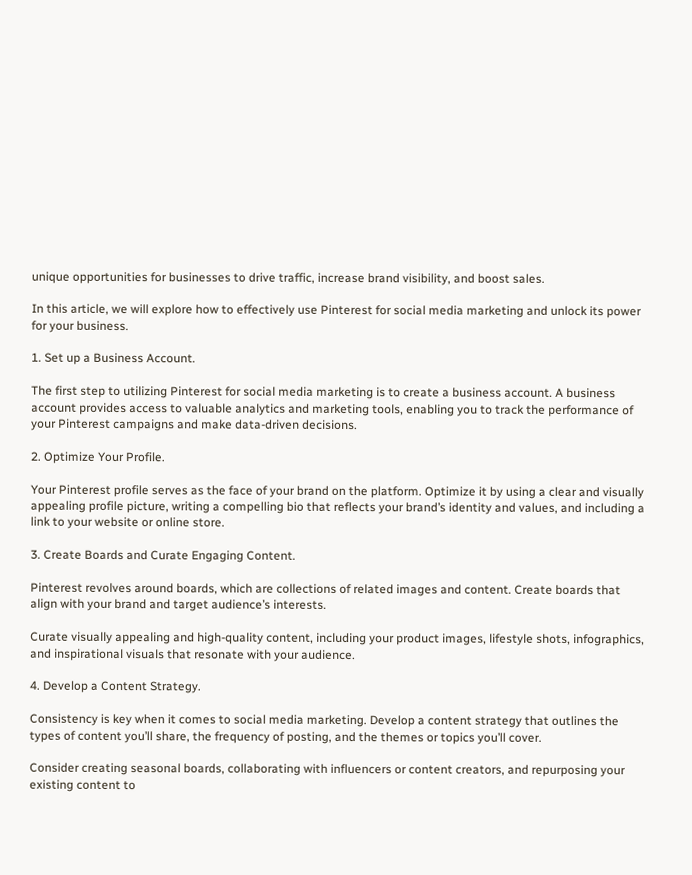unique opportunities for businesses to drive traffic, increase brand visibility, and boost sales.

In this article, we will explore how to effectively use Pinterest for social media marketing and unlock its power for your business.

1. Set up a Business Account.

The first step to utilizing Pinterest for social media marketing is to create a business account. A business account provides access to valuable analytics and marketing tools, enabling you to track the performance of your Pinterest campaigns and make data-driven decisions.

2. Optimize Your Profile.

Your Pinterest profile serves as the face of your brand on the platform. Optimize it by using a clear and visually appealing profile picture, writing a compelling bio that reflects your brand’s identity and values, and including a link to your website or online store.

3. Create Boards and Curate Engaging Content.

Pinterest revolves around boards, which are collections of related images and content. Create boards that align with your brand and target audience’s interests.

Curate visually appealing and high-quality content, including your product images, lifestyle shots, infographics, and inspirational visuals that resonate with your audience.

4. Develop a Content Strategy.

Consistency is key when it comes to social media marketing. Develop a content strategy that outlines the types of content you’ll share, the frequency of posting, and the themes or topics you’ll cover.

Consider creating seasonal boards, collaborating with influencers or content creators, and repurposing your existing content to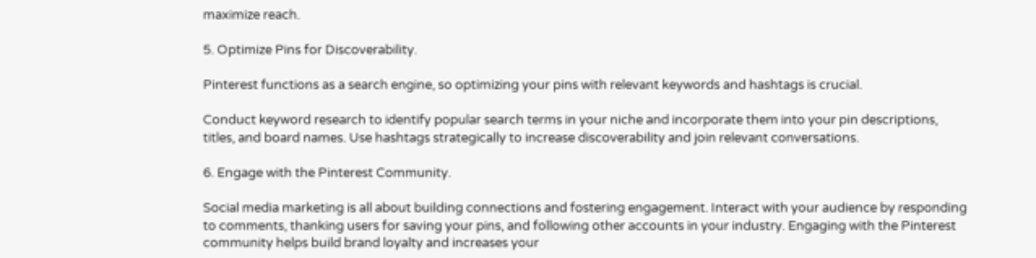maximize reach.

5. Optimize Pins for Discoverability.

Pinterest functions as a search engine, so optimizing your pins with relevant keywords and hashtags is crucial.

Conduct keyword research to identify popular search terms in your niche and incorporate them into your pin descriptions, titles, and board names. Use hashtags strategically to increase discoverability and join relevant conversations.

6. Engage with the Pinterest Community.

Social media marketing is all about building connections and fostering engagement. Interact with your audience by responding to comments, thanking users for saving your pins, and following other accounts in your industry. Engaging with the Pinterest community helps build brand loyalty and increases your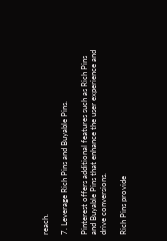reach.

7. Leverage Rich Pins and Buyable Pins.

Pinterest offers additional features such as Rich Pins and Buyable Pins that enhance the user experience and drive conversions.

Rich Pins provide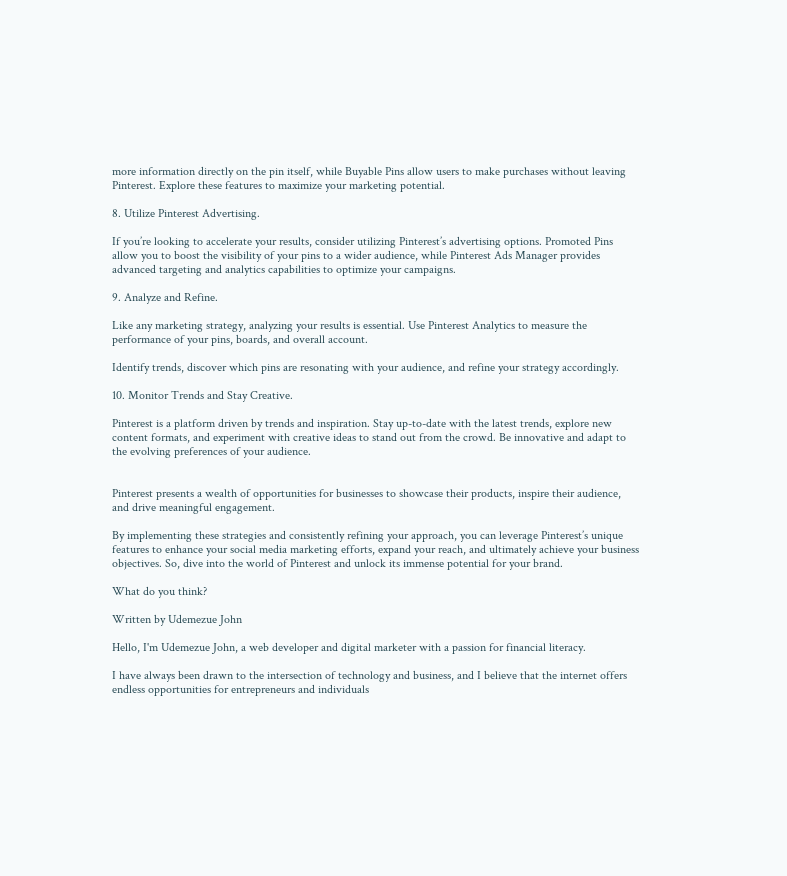more information directly on the pin itself, while Buyable Pins allow users to make purchases without leaving Pinterest. Explore these features to maximize your marketing potential.

8. Utilize Pinterest Advertising.

If you’re looking to accelerate your results, consider utilizing Pinterest’s advertising options. Promoted Pins allow you to boost the visibility of your pins to a wider audience, while Pinterest Ads Manager provides advanced targeting and analytics capabilities to optimize your campaigns.

9. Analyze and Refine.

Like any marketing strategy, analyzing your results is essential. Use Pinterest Analytics to measure the performance of your pins, boards, and overall account.

Identify trends, discover which pins are resonating with your audience, and refine your strategy accordingly.

10. Monitor Trends and Stay Creative.

Pinterest is a platform driven by trends and inspiration. Stay up-to-date with the latest trends, explore new content formats, and experiment with creative ideas to stand out from the crowd. Be innovative and adapt to the evolving preferences of your audience.


Pinterest presents a wealth of opportunities for businesses to showcase their products, inspire their audience, and drive meaningful engagement.

By implementing these strategies and consistently refining your approach, you can leverage Pinterest’s unique features to enhance your social media marketing efforts, expand your reach, and ultimately achieve your business objectives. So, dive into the world of Pinterest and unlock its immense potential for your brand.

What do you think?

Written by Udemezue John

Hello, I'm Udemezue John, a web developer and digital marketer with a passion for financial literacy.

I have always been drawn to the intersection of technology and business, and I believe that the internet offers endless opportunities for entrepreneurs and individuals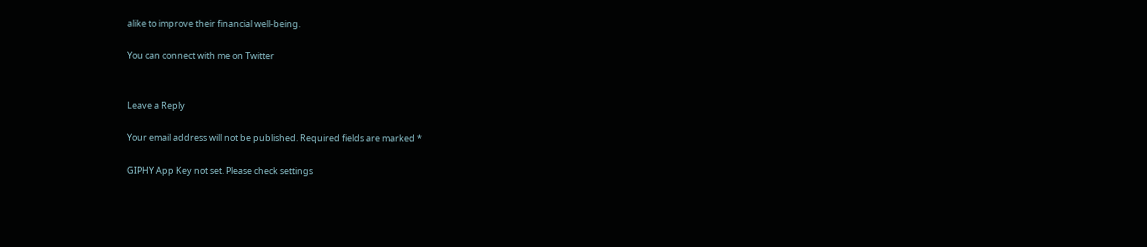alike to improve their financial well-being.

You can connect with me on Twitter


Leave a Reply

Your email address will not be published. Required fields are marked *

GIPHY App Key not set. Please check settings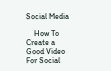Social Media

    How To Create a Good Video For Social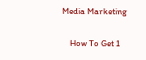Media Marketing

    How To Get 1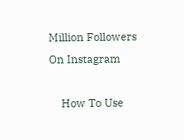Million Followers On Instagram

    How To Use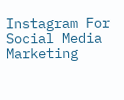Instagram For Social Media Marketing